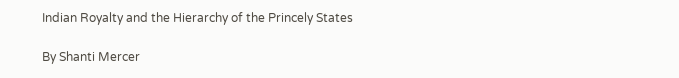Indian Royalty and the Hierarchy of the Princely States

By Shanti Mercer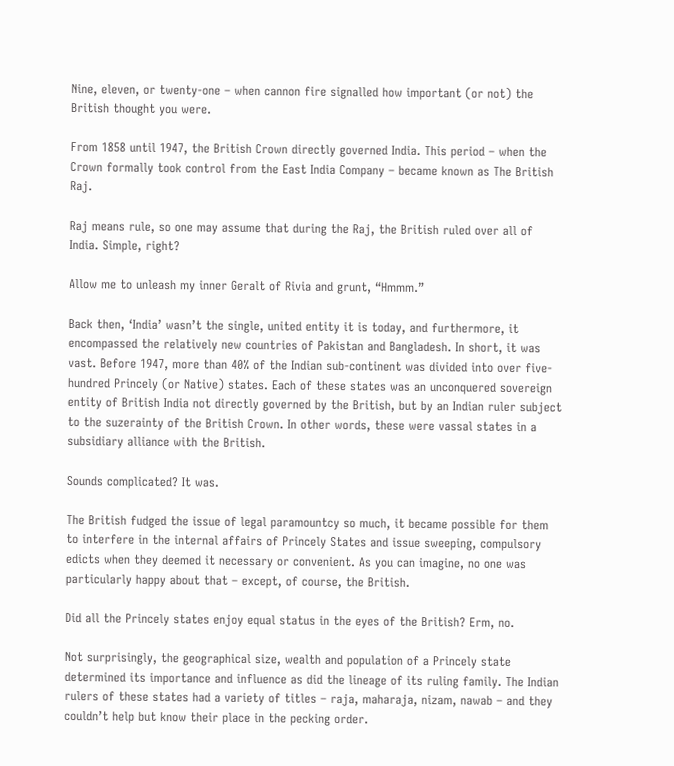Nine, eleven, or twenty-one – when cannon fire signalled how important (or not) the British thought you were.

From 1858 until 1947, the British Crown directly governed India. This period – when the Crown formally took control from the East India Company – became known as The British Raj.

Raj means rule, so one may assume that during the Raj, the British ruled over all of India. Simple, right?

Allow me to unleash my inner Geralt of Rivia and grunt, “Hmmm.”

Back then, ‘India’ wasn’t the single, united entity it is today, and furthermore, it encompassed the relatively new countries of Pakistan and Bangladesh. In short, it was vast. Before 1947, more than 40% of the Indian sub-continent was divided into over five-hundred Princely (or Native) states. Each of these states was an unconquered sovereign entity of British India not directly governed by the British, but by an Indian ruler subject to the suzerainty of the British Crown. In other words, these were vassal states in a subsidiary alliance with the British.

Sounds complicated? It was.

The British fudged the issue of legal paramountcy so much, it became possible for them to interfere in the internal affairs of Princely States and issue sweeping, compulsory edicts when they deemed it necessary or convenient. As you can imagine, no one was particularly happy about that – except, of course, the British.

Did all the Princely states enjoy equal status in the eyes of the British? Erm, no.

Not surprisingly, the geographical size, wealth and population of a Princely state determined its importance and influence as did the lineage of its ruling family. The Indian rulers of these states had a variety of titles – raja, maharaja, nizam, nawab – and they couldn’t help but know their place in the pecking order.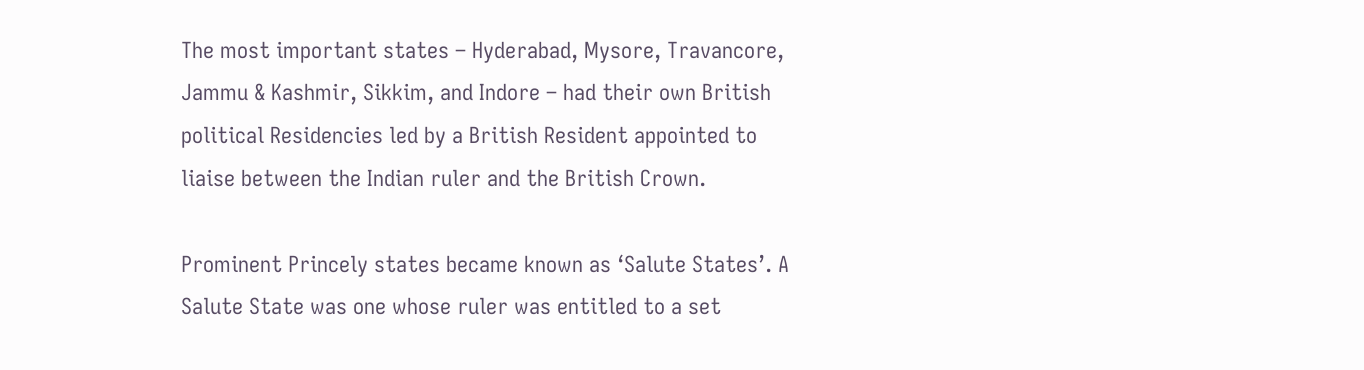The most important states – Hyderabad, Mysore, Travancore, Jammu & Kashmir, Sikkim, and Indore – had their own British political Residencies led by a British Resident appointed to liaise between the Indian ruler and the British Crown.

Prominent Princely states became known as ‘Salute States’. A Salute State was one whose ruler was entitled to a set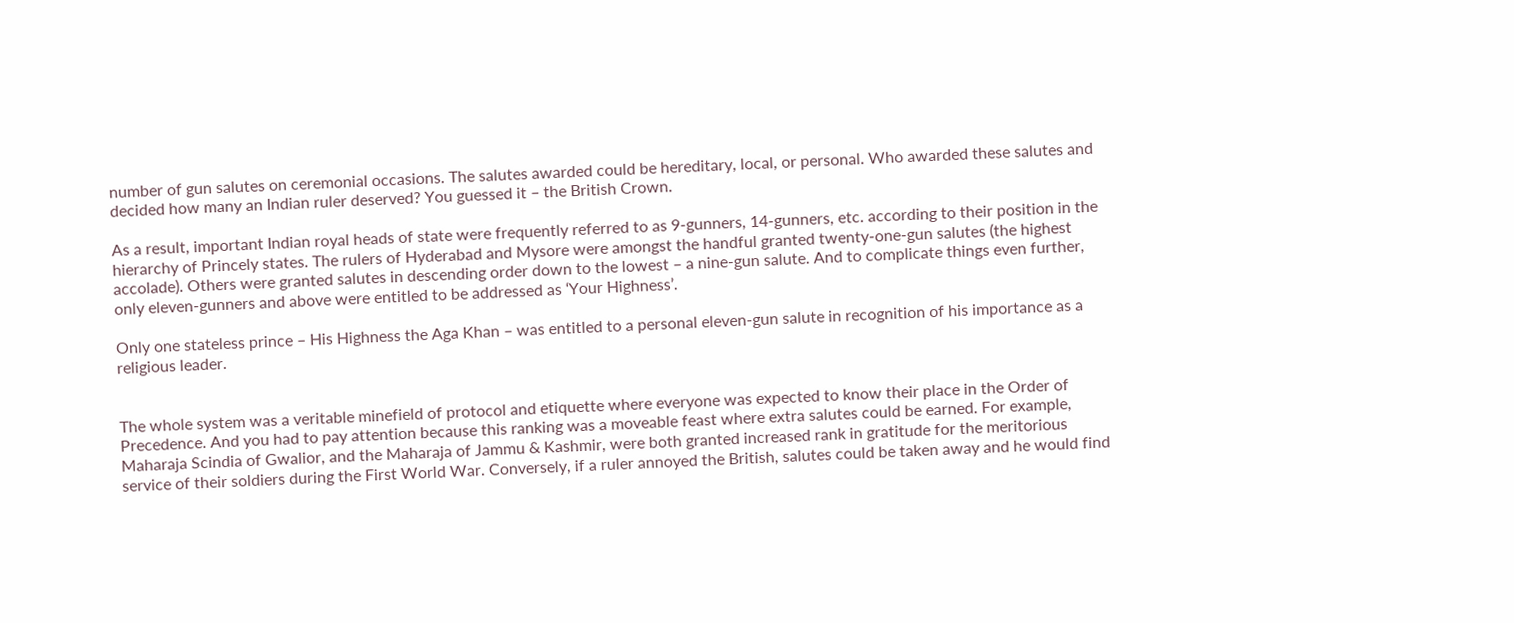number of gun salutes on ceremonial occasions. The salutes awarded could be hereditary, local, or personal. Who awarded these salutes and decided how many an Indian ruler deserved? You guessed it – the British Crown.

As a result, important Indian royal heads of state were frequently referred to as 9-gunners, 14-gunners, etc. according to their position in the hierarchy of Princely states. The rulers of Hyderabad and Mysore were amongst the handful granted twenty-one-gun salutes (the highest accolade). Others were granted salutes in descending order down to the lowest – a nine-gun salute. And to complicate things even further, only eleven-gunners and above were entitled to be addressed as ‘Your Highness’.

Only one stateless prince – His Highness the Aga Khan – was entitled to a personal eleven-gun salute in recognition of his importance as a religious leader.


The whole system was a veritable minefield of protocol and etiquette where everyone was expected to know their place in the Order of Precedence. And you had to pay attention because this ranking was a moveable feast where extra salutes could be earned. For example, Maharaja Scindia of Gwalior, and the Maharaja of Jammu & Kashmir, were both granted increased rank in gratitude for the meritorious service of their soldiers during the First World War. Conversely, if a ruler annoyed the British, salutes could be taken away and he would find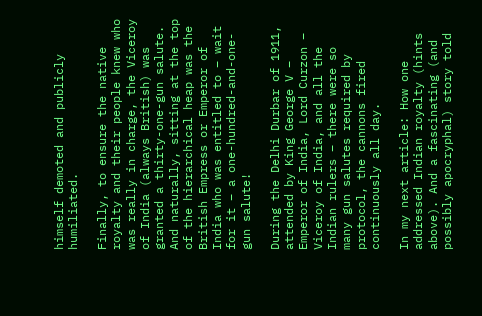himself demoted and publicly humiliated.

Finally, to ensure the native royalty and their people knew who was really in charge, the Viceroy of India (always British) was granted a thirty-one-gun salute. And naturally, sitting at the top of the hierarchical heap was the British Empress or Emperor of India who was entitled to – wait for it – a one-hundred-and-one-gun salute!

During the Delhi Durbar of 1911, attended by King George V – Emperor of India, Lord Curzon – Viceroy of India, and all the Indian rulers – there were so many gun salutes required by protocol, the cannons fired continuously all day.

In my next article: How one addressed Indian royalty (hints above). And a fascinating (and possibly apocryphal) story told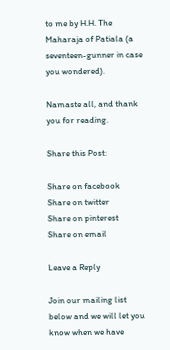to me by H.H. The Maharaja of Patiala (a seventeen-gunner in case you wondered).

Namaste all, and thank you for reading.

Share this Post:

Share on facebook
Share on twitter
Share on pinterest
Share on email

Leave a Reply

Join our mailing list below and we will let you know when we have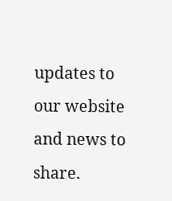updates to our website and news to share.